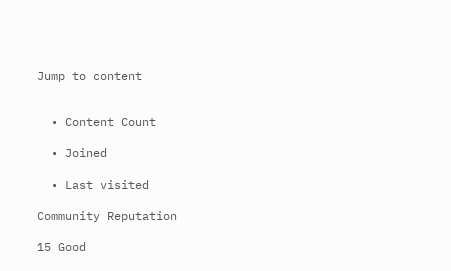Jump to content


  • Content Count

  • Joined

  • Last visited

Community Reputation

15 Good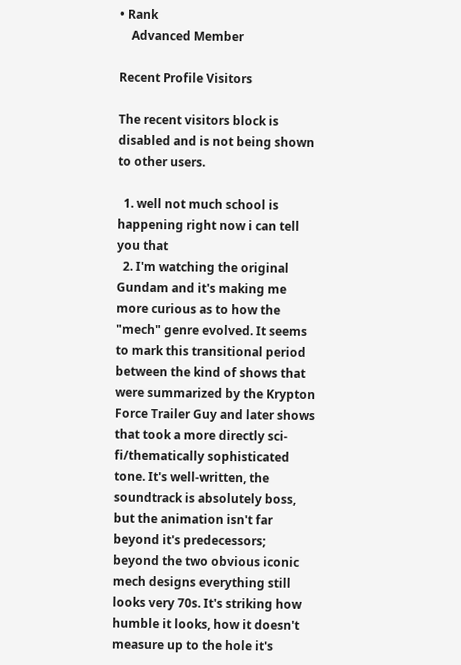• Rank
    Advanced Member

Recent Profile Visitors

The recent visitors block is disabled and is not being shown to other users.

  1. well not much school is happening right now i can tell you that
  2. I'm watching the original Gundam and it's making me more curious as to how the "mech" genre evolved. It seems to mark this transitional period between the kind of shows that were summarized by the Krypton Force Trailer Guy and later shows that took a more directly sci-fi/thematically sophisticated tone. It's well-written, the soundtrack is absolutely boss, but the animation isn't far beyond it's predecessors; beyond the two obvious iconic mech designs everything still looks very 70s. It's striking how humble it looks, how it doesn't measure up to the hole it's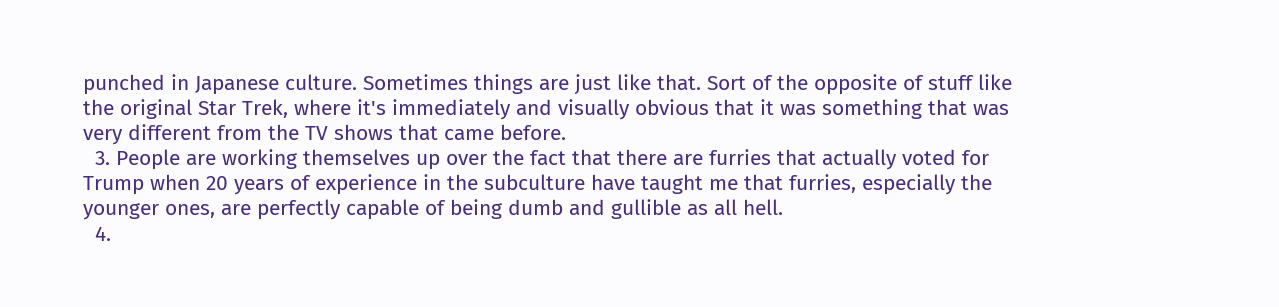punched in Japanese culture. Sometimes things are just like that. Sort of the opposite of stuff like the original Star Trek, where it's immediately and visually obvious that it was something that was very different from the TV shows that came before.
  3. People are working themselves up over the fact that there are furries that actually voted for Trump when 20 years of experience in the subculture have taught me that furries, especially the younger ones, are perfectly capable of being dumb and gullible as all hell.
  4.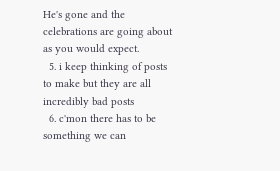He's gone and the celebrations are going about as you would expect.
  5. i keep thinking of posts to make but they are all incredibly bad posts
  6. c'mon there has to be something we can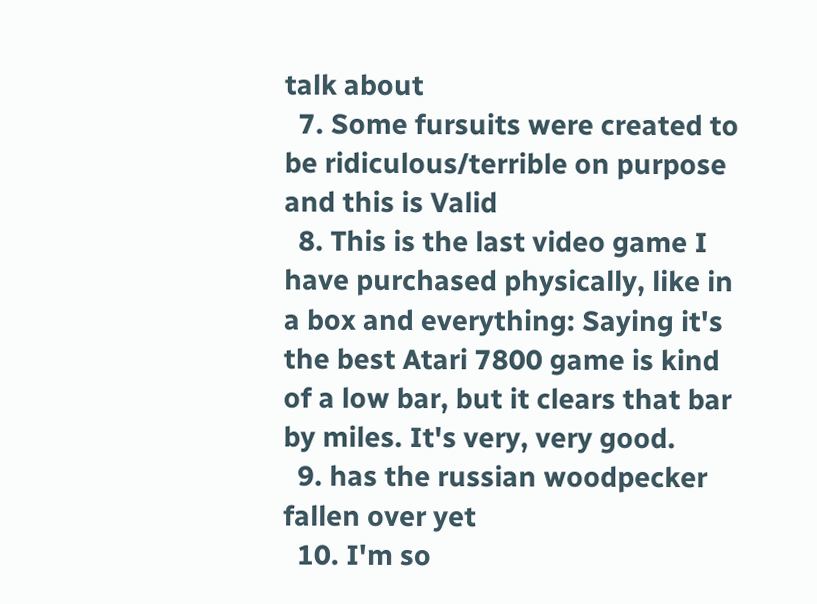talk about
  7. Some fursuits were created to be ridiculous/terrible on purpose and this is Valid
  8. This is the last video game I have purchased physically, like in a box and everything: Saying it's the best Atari 7800 game is kind of a low bar, but it clears that bar by miles. It's very, very good.
  9. has the russian woodpecker fallen over yet
  10. I'm so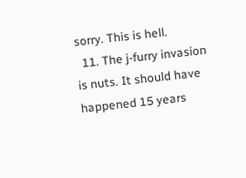sorry. This is hell.
  11. The j-furry invasion is nuts. It should have happened 15 years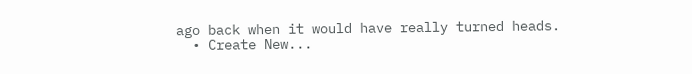ago back when it would have really turned heads.
  • Create New...